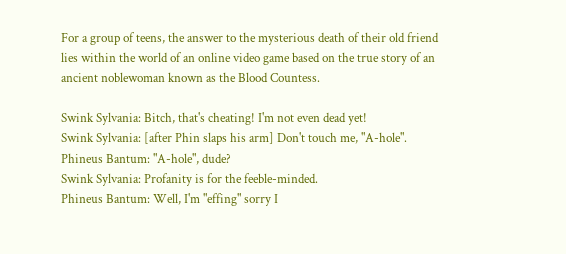For a group of teens, the answer to the mysterious death of their old friend lies within the world of an online video game based on the true story of an ancient noblewoman known as the Blood Countess.

Swink Sylvania: Bitch, that's cheating! I'm not even dead yet!
Swink Sylvania: [after Phin slaps his arm] Don't touch me, "A-hole".
Phineus Bantum: "A-hole", dude?
Swink Sylvania: Profanity is for the feeble-minded.
Phineus Bantum: Well, I'm "effing" sorry I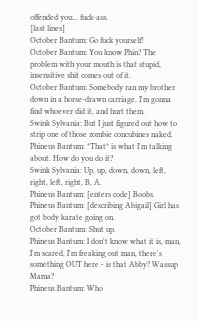offended you... fuck-ass.
[last lines]
October Bantum: Go fuck yourself!
October Bantum: You know Phin? The problem with your mouth is that stupid, insensitive shit comes out of it.
October Bantum: Somebody ran my brother down in a horse-drawn carriage. I'm gonna find whoever did it, and hurt them.
Swink Sylvania: But I just figured out how to strip one of those zombie concubines naked.
Phineus Bantum: *That* is what I'm talking about. How do you do it?
Swink Sylvania: Up, up, down, down, left, right, left, right, B, A.
Phineus Bantum: [enters code] Boobs.
Phineus Bantum: [describing Abigail] Girl has got body karate going on.
October Bantum: Shut up.
Phineus Bantum: I don't know what it is, man, I'm scared, I'm freaking out man, there's something OUT here - is that Abby? Wassup Mama?
Phineus Bantum: Who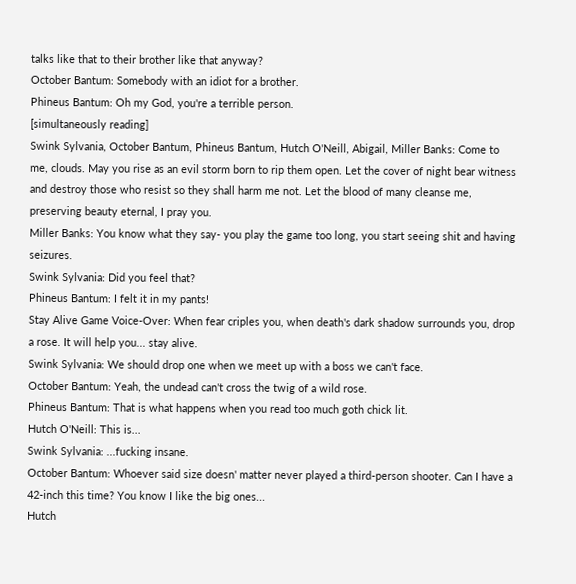talks like that to their brother like that anyway?
October Bantum: Somebody with an idiot for a brother.
Phineus Bantum: Oh my God, you're a terrible person.
[simultaneously reading]
Swink Sylvania, October Bantum, Phineus Bantum, Hutch O'Neill, Abigail, Miller Banks: Come to me, clouds. May you rise as an evil storm born to rip them open. Let the cover of night bear witness and destroy those who resist so they shall harm me not. Let the blood of many cleanse me, preserving beauty eternal, I pray you.
Miller Banks: You know what they say- you play the game too long, you start seeing shit and having seizures.
Swink Sylvania: Did you feel that?
Phineus Bantum: I felt it in my pants!
Stay Alive Game Voice-Over: When fear criples you, when death's dark shadow surrounds you, drop a rose. It will help you... stay alive.
Swink Sylvania: We should drop one when we meet up with a boss we can't face.
October Bantum: Yeah, the undead can't cross the twig of a wild rose.
Phineus Bantum: That is what happens when you read too much goth chick lit.
Hutch O'Neill: This is...
Swink Sylvania: ...fucking insane.
October Bantum: Whoever said size doesn' matter never played a third-person shooter. Can I have a 42-inch this time? You know I like the big ones...
Hutch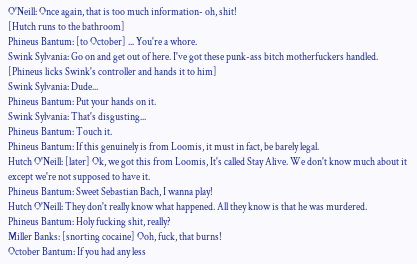O'Neill: Once again, that is too much information- oh, shit!
[Hutch runs to the bathroom]
Phineus Bantum: [to October] ... You're a whore.
Swink Sylvania: Go on and get out of here. I've got these punk-ass bitch motherfuckers handled.
[Phineus licks Swink's controller and hands it to him]
Swink Sylvania: Dude...
Phineus Bantum: Put your hands on it.
Swink Sylvania: That's disgusting...
Phineus Bantum: Touch it.
Phineus Bantum: If this genuinely is from Loomis, it must in fact, be barely legal.
Hutch O'Neill: [later] Ok, we got this from Loomis, It's called Stay Alive. We don't know much about it except we're not supposed to have it.
Phineus Bantum: Sweet Sebastian Bach, I wanna play!
Hutch O'Neill: They don't really know what happened. All they know is that he was murdered.
Phineus Bantum: Holy fucking shit, really?
Miller Banks: [snorting cocaine] Ooh, fuck, that burns!
October Bantum: If you had any less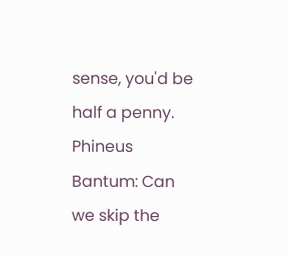sense, you'd be half a penny.
Phineus Bantum: Can we skip the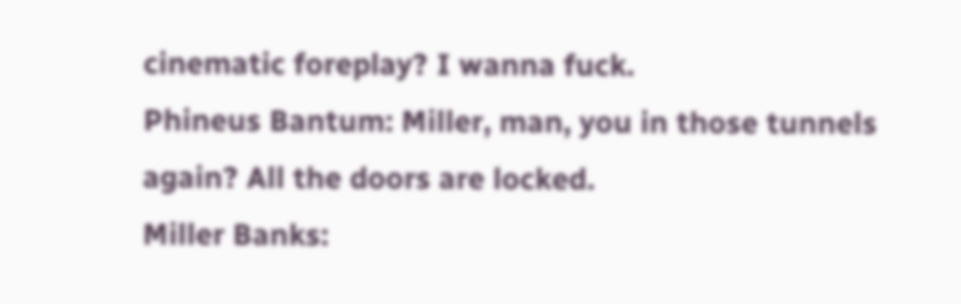cinematic foreplay? I wanna fuck.
Phineus Bantum: Miller, man, you in those tunnels again? All the doors are locked.
Miller Banks: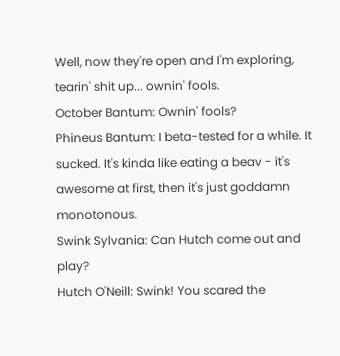Well, now they're open and I'm exploring, tearin' shit up... ownin' fools.
October Bantum: Ownin' fools?
Phineus Bantum: I beta-tested for a while. It sucked. It's kinda like eating a beav - it's awesome at first, then it's just goddamn monotonous.
Swink Sylvania: Can Hutch come out and play?
Hutch O'Neill: Swink! You scared the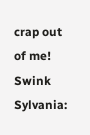crap out of me!
Swink Sylvania: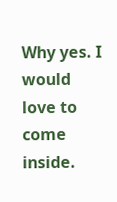Why yes. I would love to come inside.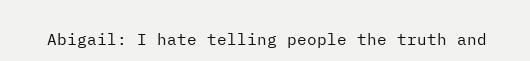Abigail: I hate telling people the truth and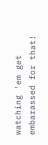watching 'em get embarassed for that!